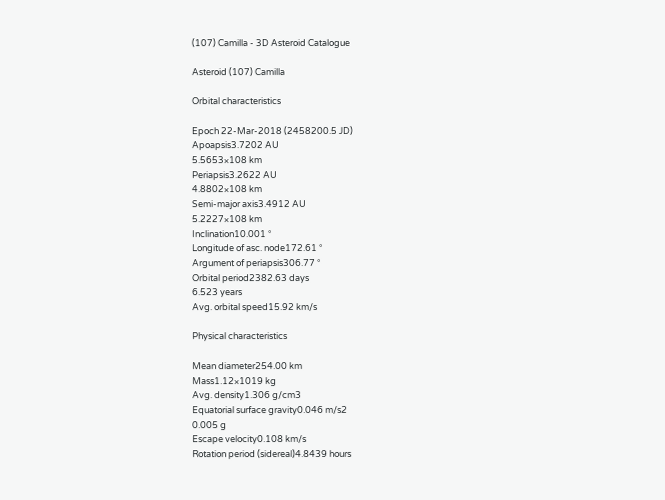(107) Camilla - 3D Asteroid Catalogue

Asteroid (107) Camilla

Orbital characteristics

Epoch 22-Mar-2018 (2458200.5 JD)
Apoapsis3.7202 AU
5.5653×108 km
Periapsis3.2622 AU
4.8802×108 km
Semi-major axis3.4912 AU
5.2227×108 km
Inclination10.001 °
Longitude of asc. node172.61 °
Argument of periapsis306.77 °
Orbital period2382.63 days
6.523 years
Avg. orbital speed15.92 km/s

Physical characteristics

Mean diameter254.00 km
Mass1.12×1019 kg
Avg. density1.306 g/cm3
Equatorial surface gravity0.046 m/s2
0.005 g
Escape velocity0.108 km/s
Rotation period (sidereal)4.8439 hours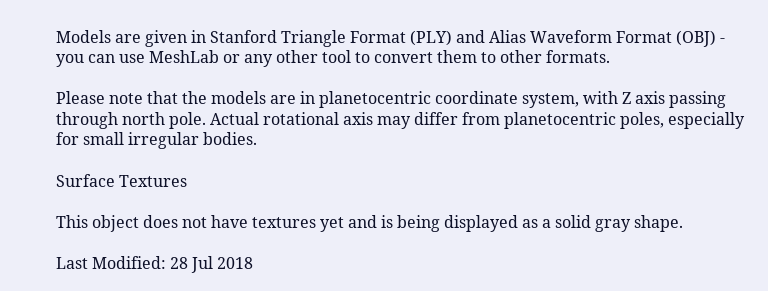Models are given in Stanford Triangle Format (PLY) and Alias Waveform Format (OBJ) - you can use MeshLab or any other tool to convert them to other formats.

Please note that the models are in planetocentric coordinate system, with Z axis passing through north pole. Actual rotational axis may differ from planetocentric poles, especially for small irregular bodies.

Surface Textures

This object does not have textures yet and is being displayed as a solid gray shape.

Last Modified: 28 Jul 2018